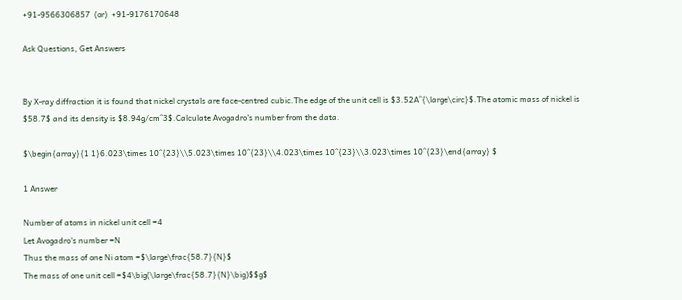+91-9566306857  (or)  +91-9176170648

Ask Questions, Get Answers


By X-ray diffraction it is found that nickel crystals are face-centred cubic.The edge of the unit cell is $3.52A^{\large\circ}$.The atomic mass of nickel is $58.7$ and its density is $8.94g/cm^3$.Calculate Avogadro's number from the data.

$\begin{array}{1 1}6.023\times 10^{23}\\5.023\times 10^{23}\\4.023\times 10^{23}\\3.023\times 10^{23}\end{array} $

1 Answer

Number of atoms in nickel unit cell =4
Let Avogadro's number =N
Thus the mass of one Ni atom =$\large\frac{58.7}{N}$
The mass of one unit cell =$4\big(\large\frac{58.7}{N}\big)$$g$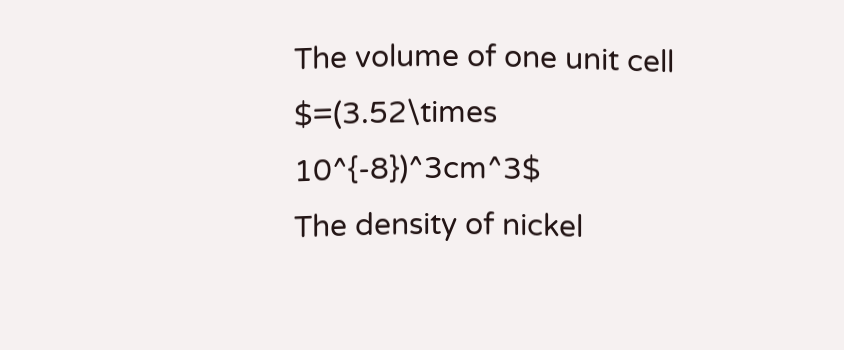The volume of one unit cell $=(3.52\times 10^{-8})^3cm^3$
The density of nickel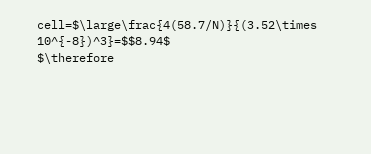cell=$\large\frac{4(58.7/N)}{(3.52\times 10^{-8})^3}=$$8.94$
$\therefore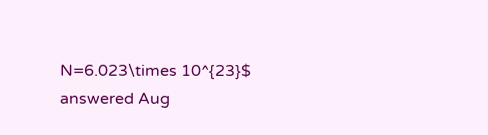N=6.023\times 10^{23}$
answered Aug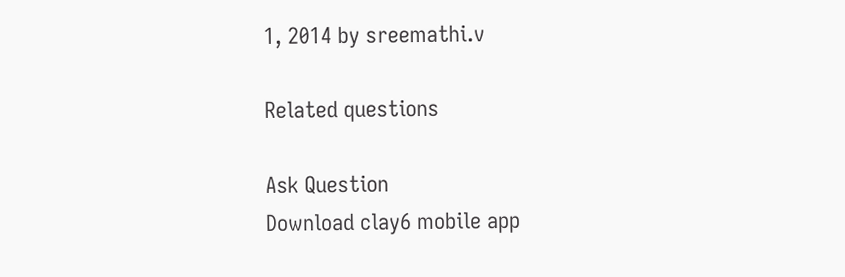1, 2014 by sreemathi.v

Related questions

Ask Question
Download clay6 mobile app